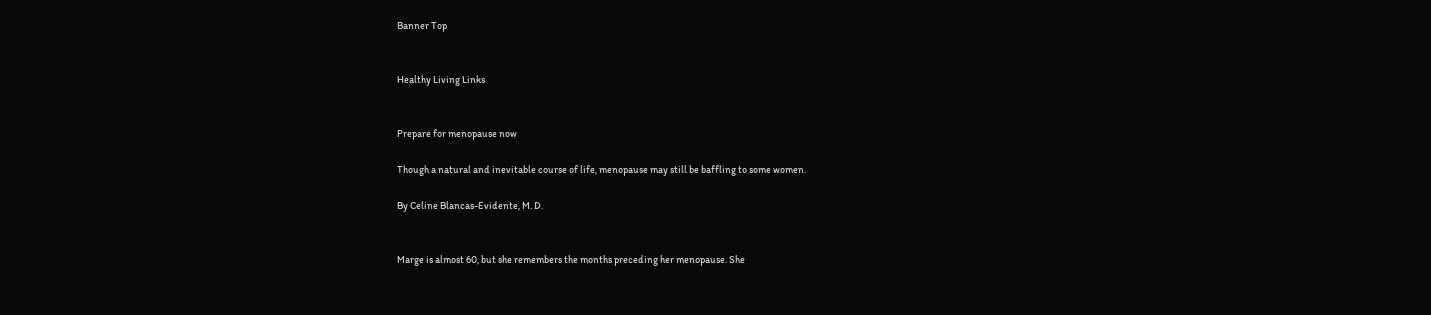Banner Top


Healthy Living Links


Prepare for menopause now

Though a natural and inevitable course of life, menopause may still be baffling to some women.

By Celine Blancas-Evidente, M. D.


Marge is almost 60, but she remembers the months preceding her menopause. She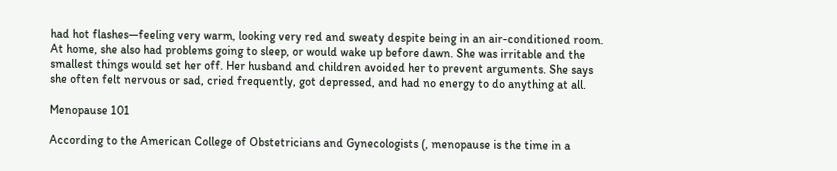had hot flashes—feeling very warm, looking very red and sweaty despite being in an air-conditioned room. At home, she also had problems going to sleep, or would wake up before dawn. She was irritable and the smallest things would set her off. Her husband and children avoided her to prevent arguments. She says she often felt nervous or sad, cried frequently, got depressed, and had no energy to do anything at all.

Menopause 101

According to the American College of Obstetricians and Gynecologists (, menopause is the time in a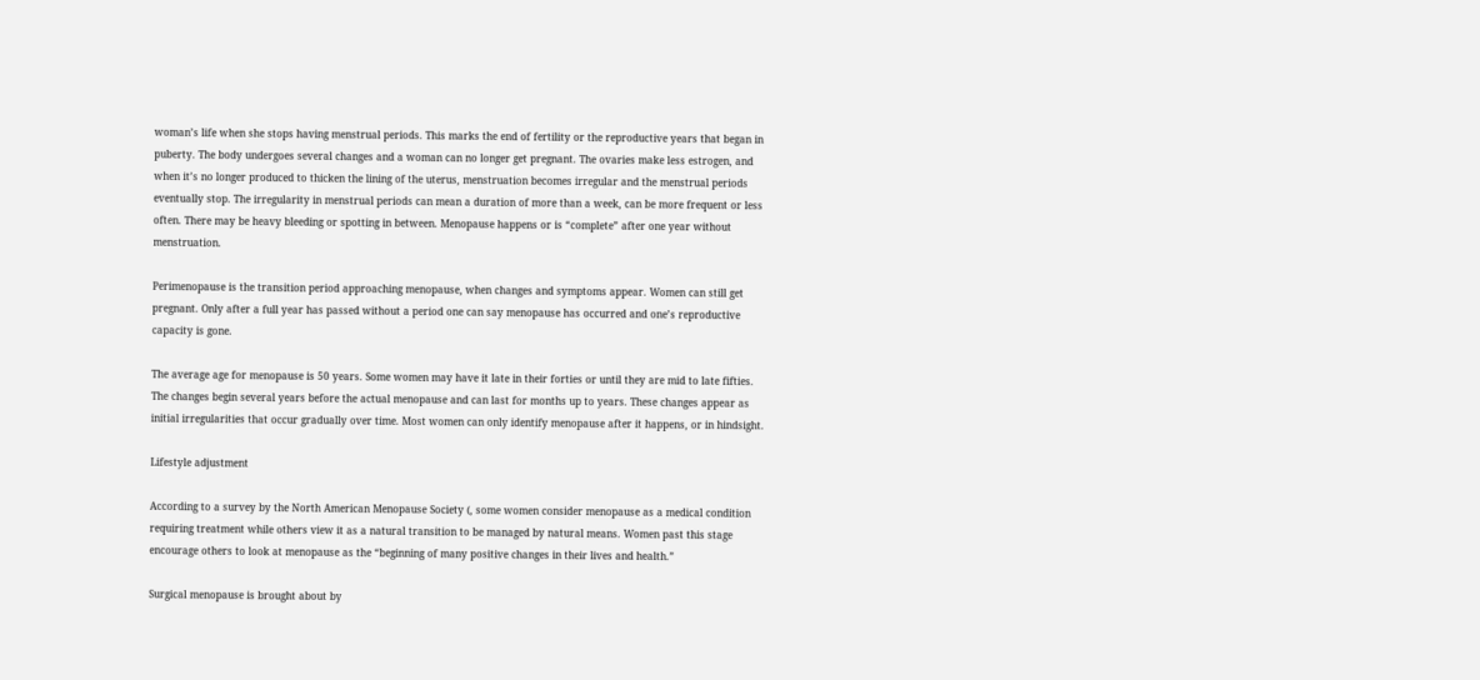woman’s life when she stops having menstrual periods. This marks the end of fertility or the reproductive years that began in puberty. The body undergoes several changes and a woman can no longer get pregnant. The ovaries make less estrogen, and when it’s no longer produced to thicken the lining of the uterus, menstruation becomes irregular and the menstrual periods eventually stop. The irregularity in menstrual periods can mean a duration of more than a week, can be more frequent or less often. There may be heavy bleeding or spotting in between. Menopause happens or is “complete” after one year without menstruation.

Perimenopause is the transition period approaching menopause, when changes and symptoms appear. Women can still get pregnant. Only after a full year has passed without a period one can say menopause has occurred and one’s reproductive capacity is gone.

The average age for menopause is 50 years. Some women may have it late in their forties or until they are mid to late fifties. The changes begin several years before the actual menopause and can last for months up to years. These changes appear as initial irregularities that occur gradually over time. Most women can only identify menopause after it happens, or in hindsight.

Lifestyle adjustment

According to a survey by the North American Menopause Society (, some women consider menopause as a medical condition requiring treatment while others view it as a natural transition to be managed by natural means. Women past this stage encourage others to look at menopause as the “beginning of many positive changes in their lives and health.”

Surgical menopause is brought about by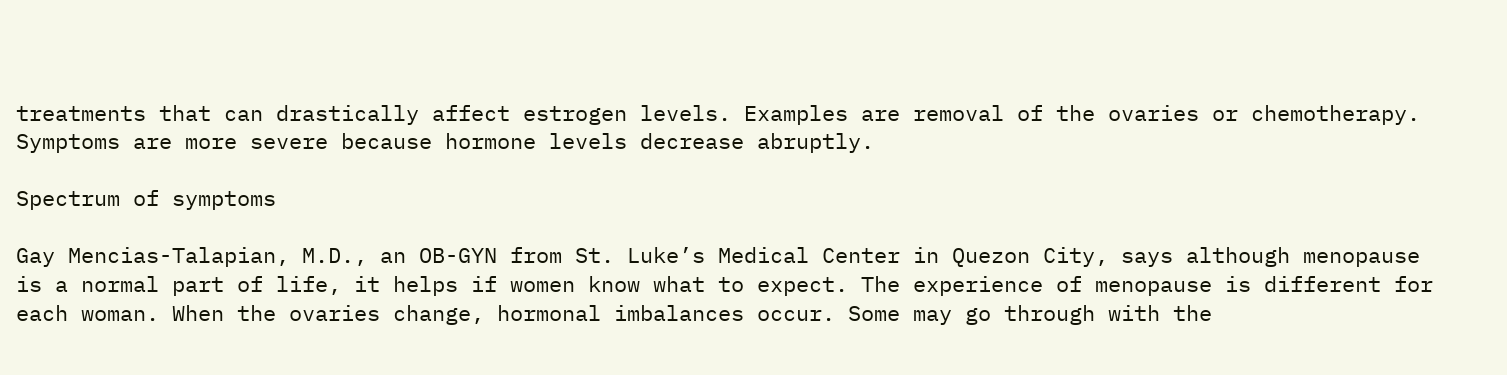treatments that can drastically affect estrogen levels. Examples are removal of the ovaries or chemotherapy. Symptoms are more severe because hormone levels decrease abruptly.

Spectrum of symptoms

Gay Mencias-Talapian, M.D., an OB-GYN from St. Luke’s Medical Center in Quezon City, says although menopause is a normal part of life, it helps if women know what to expect. The experience of menopause is different for each woman. When the ovaries change, hormonal imbalances occur. Some may go through with the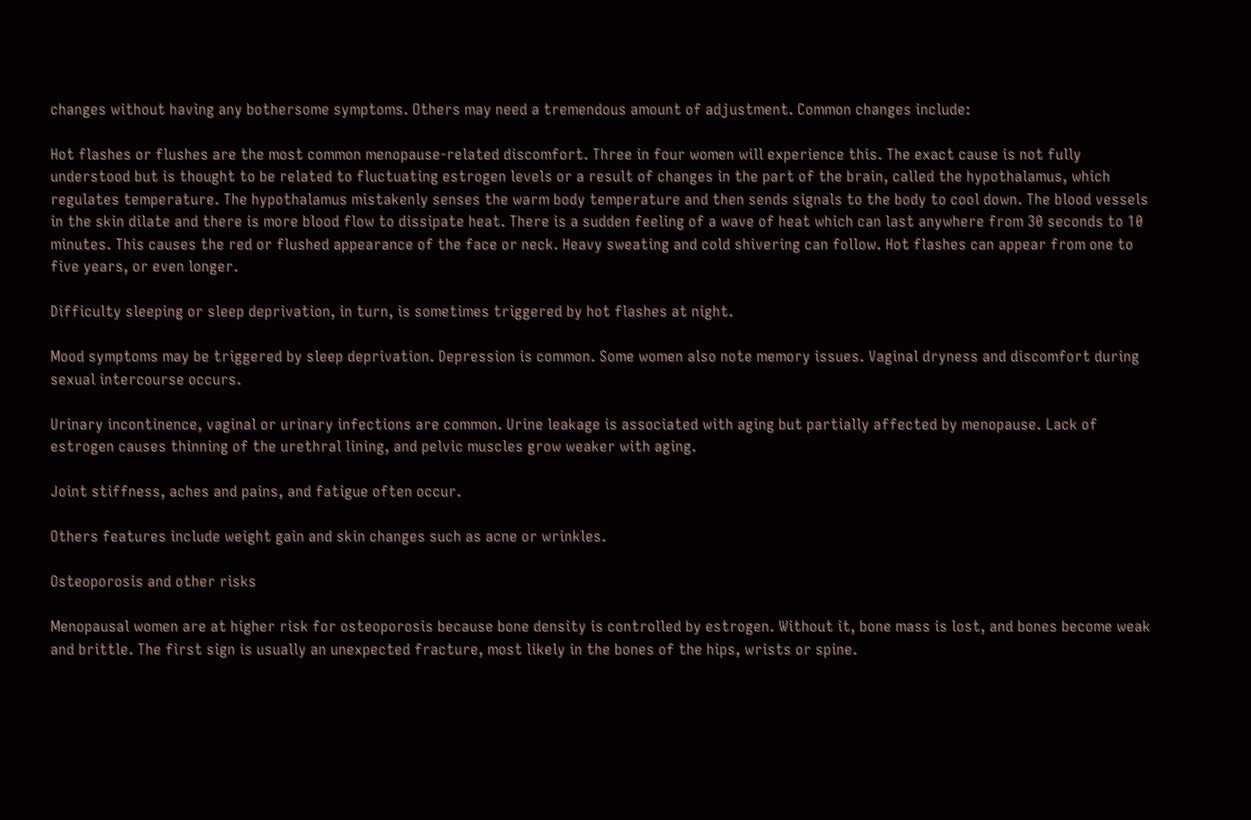changes without having any bothersome symptoms. Others may need a tremendous amount of adjustment. Common changes include:

Hot flashes or flushes are the most common menopause-related discomfort. Three in four women will experience this. The exact cause is not fully understood but is thought to be related to fluctuating estrogen levels or a result of changes in the part of the brain, called the hypothalamus, which regulates temperature. The hypothalamus mistakenly senses the warm body temperature and then sends signals to the body to cool down. The blood vessels in the skin dilate and there is more blood flow to dissipate heat. There is a sudden feeling of a wave of heat which can last anywhere from 30 seconds to 10 minutes. This causes the red or flushed appearance of the face or neck. Heavy sweating and cold shivering can follow. Hot flashes can appear from one to five years, or even longer.

Difficulty sleeping or sleep deprivation, in turn, is sometimes triggered by hot flashes at night.

Mood symptoms may be triggered by sleep deprivation. Depression is common. Some women also note memory issues. Vaginal dryness and discomfort during sexual intercourse occurs.

Urinary incontinence, vaginal or urinary infections are common. Urine leakage is associated with aging but partially affected by menopause. Lack of estrogen causes thinning of the urethral lining, and pelvic muscles grow weaker with aging.

Joint stiffness, aches and pains, and fatigue often occur.

Others features include weight gain and skin changes such as acne or wrinkles.

Osteoporosis and other risks

Menopausal women are at higher risk for osteoporosis because bone density is controlled by estrogen. Without it, bone mass is lost, and bones become weak and brittle. The first sign is usually an unexpected fracture, most likely in the bones of the hips, wrists or spine.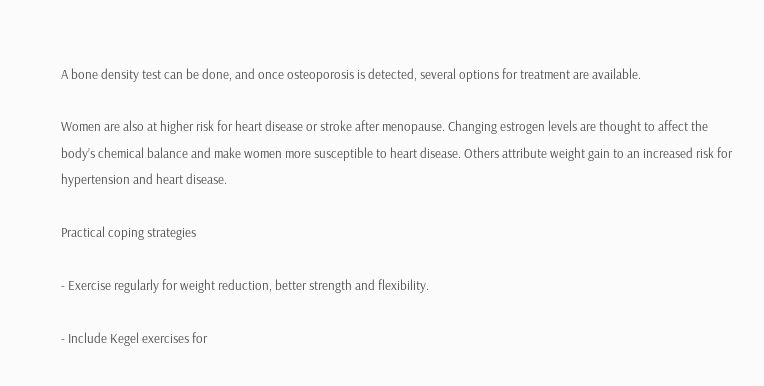A bone density test can be done, and once osteoporosis is detected, several options for treatment are available.

Women are also at higher risk for heart disease or stroke after menopause. Changing estrogen levels are thought to affect the body’s chemical balance and make women more susceptible to heart disease. Others attribute weight gain to an increased risk for hypertension and heart disease.

Practical coping strategies

- Exercise regularly for weight reduction, better strength and flexibility.

- Include Kegel exercises for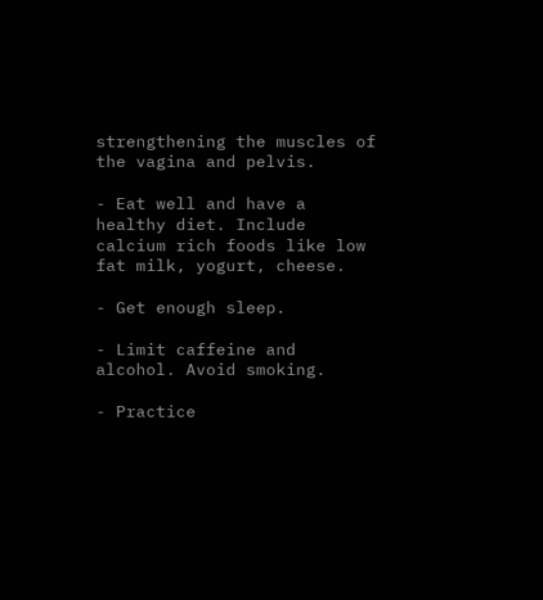strengthening the muscles of the vagina and pelvis.

- Eat well and have a healthy diet. Include calcium rich foods like low fat milk, yogurt, cheese.

- Get enough sleep.

- Limit caffeine and alcohol. Avoid smoking.

- Practice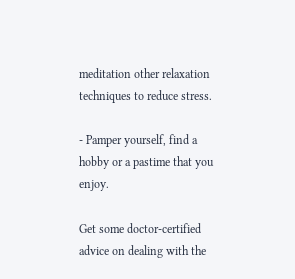meditation other relaxation techniques to reduce stress.

- Pamper yourself, find a hobby or a pastime that you enjoy.

Get some doctor-certified advice on dealing with the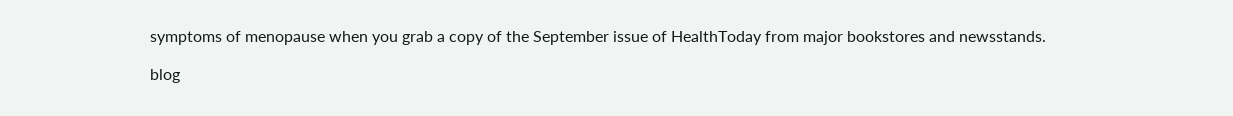symptoms of menopause when you grab a copy of the September issue of HealthToday from major bookstores and newsstands.

blog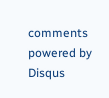comments powered by Disqus